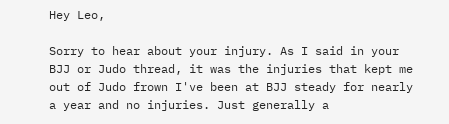Hey Leo,

Sorry to hear about your injury. As I said in your BJJ or Judo thread, it was the injuries that kept me out of Judo frown I've been at BJJ steady for nearly a year and no injuries. Just generally a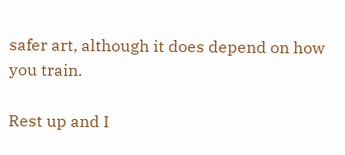safer art, although it does depend on how you train.

Rest up and I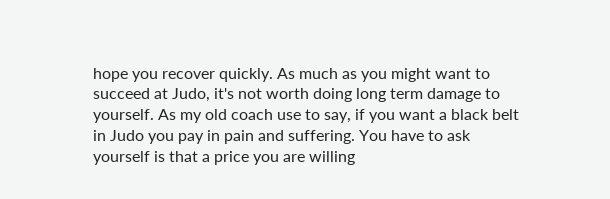hope you recover quickly. As much as you might want to succeed at Judo, it's not worth doing long term damage to yourself. As my old coach use to say, if you want a black belt in Judo you pay in pain and suffering. You have to ask yourself is that a price you are willing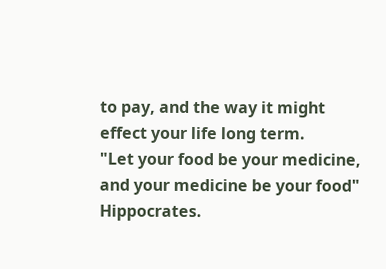to pay, and the way it might effect your life long term.
"Let your food be your medicine, and your medicine be your food" Hippocrates.